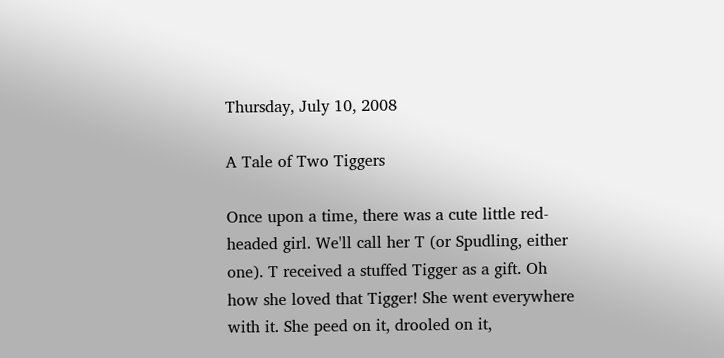Thursday, July 10, 2008

A Tale of Two Tiggers

Once upon a time, there was a cute little red-headed girl. We'll call her T (or Spudling, either one). T received a stuffed Tigger as a gift. Oh how she loved that Tigger! She went everywhere with it. She peed on it, drooled on it,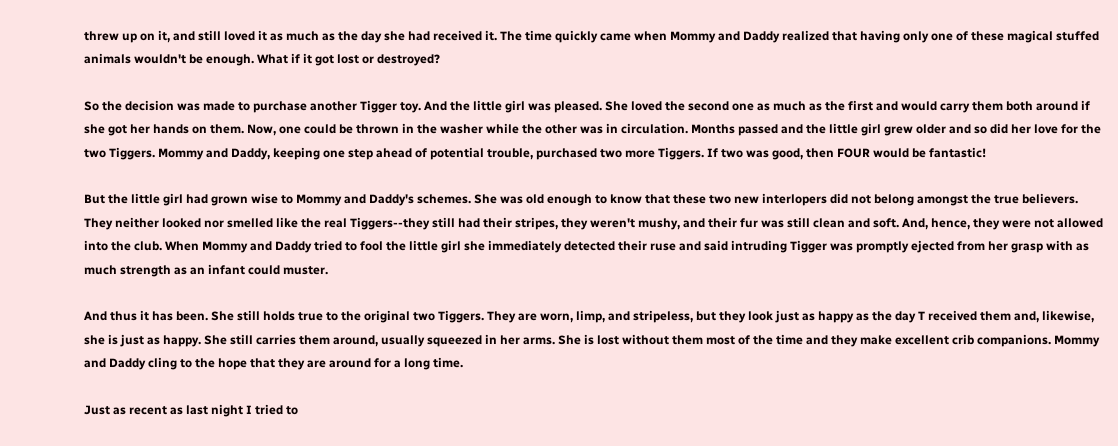threw up on it, and still loved it as much as the day she had received it. The time quickly came when Mommy and Daddy realized that having only one of these magical stuffed animals wouldn't be enough. What if it got lost or destroyed?

So the decision was made to purchase another Tigger toy. And the little girl was pleased. She loved the second one as much as the first and would carry them both around if she got her hands on them. Now, one could be thrown in the washer while the other was in circulation. Months passed and the little girl grew older and so did her love for the two Tiggers. Mommy and Daddy, keeping one step ahead of potential trouble, purchased two more Tiggers. If two was good, then FOUR would be fantastic!

But the little girl had grown wise to Mommy and Daddy's schemes. She was old enough to know that these two new interlopers did not belong amongst the true believers. They neither looked nor smelled like the real Tiggers--they still had their stripes, they weren't mushy, and their fur was still clean and soft. And, hence, they were not allowed into the club. When Mommy and Daddy tried to fool the little girl she immediately detected their ruse and said intruding Tigger was promptly ejected from her grasp with as much strength as an infant could muster.

And thus it has been. She still holds true to the original two Tiggers. They are worn, limp, and stripeless, but they look just as happy as the day T received them and, likewise, she is just as happy. She still carries them around, usually squeezed in her arms. She is lost without them most of the time and they make excellent crib companions. Mommy and Daddy cling to the hope that they are around for a long time.

Just as recent as last night I tried to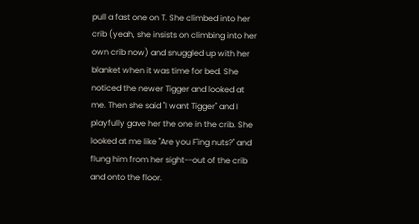pull a fast one on T. She climbed into her crib (yeah, she insists on climbing into her own crib now) and snuggled up with her blanket when it was time for bed. She noticed the newer Tigger and looked at me. Then she said "I want Tigger" and I playfully gave her the one in the crib. She looked at me like "Are you F'ing nuts?" and flung him from her sight--out of the crib and onto the floor.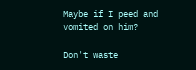Maybe if I peed and vomited on him?

Don't waste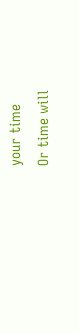your time
Or time will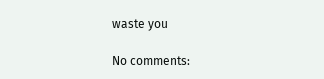waste you

No comments: